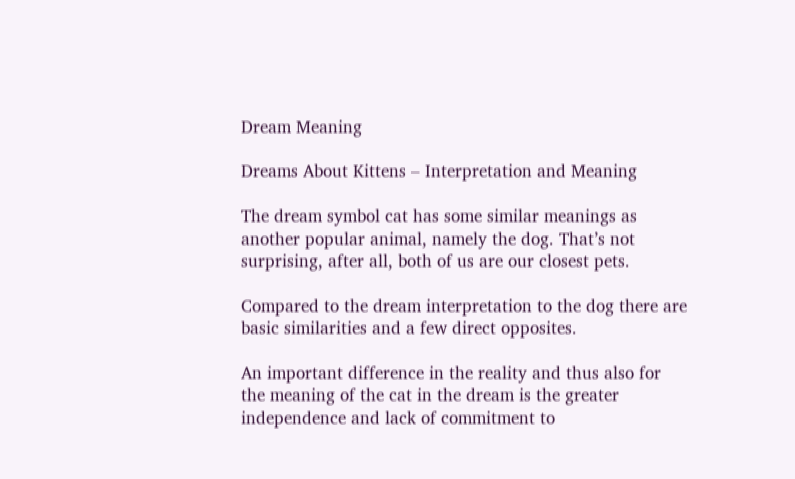Dream Meaning

Dreams About Kittens – Interpretation and Meaning

The dream symbol cat has some similar meanings as another popular animal, namely the dog. That’s not surprising, after all, both of us are our closest pets.

Compared to the dream interpretation to the dog there are basic similarities and a few direct opposites.

An important difference in the reality and thus also for the meaning of the cat in the dream is the greater independence and lack of commitment to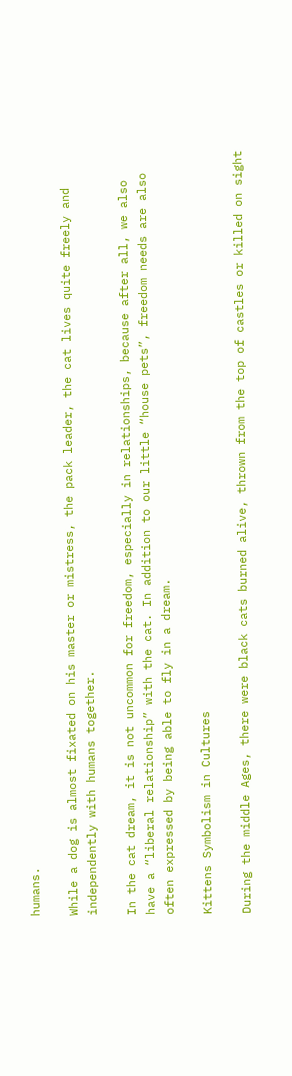humans.

While a dog is almost fixated on his master or mistress, the pack leader, the cat lives quite freely and independently with humans together.

In the cat dream, it is not uncommon for freedom, especially in relationships, because after all, we also have a “liberal relationship” with the cat. In addition to our little “house pets”, freedom needs are also often expressed by being able to fly in a dream.

Kittens Symbolism in Cultures

During the middle Ages, there were black cats burned alive, thrown from the top of castles or killed on sight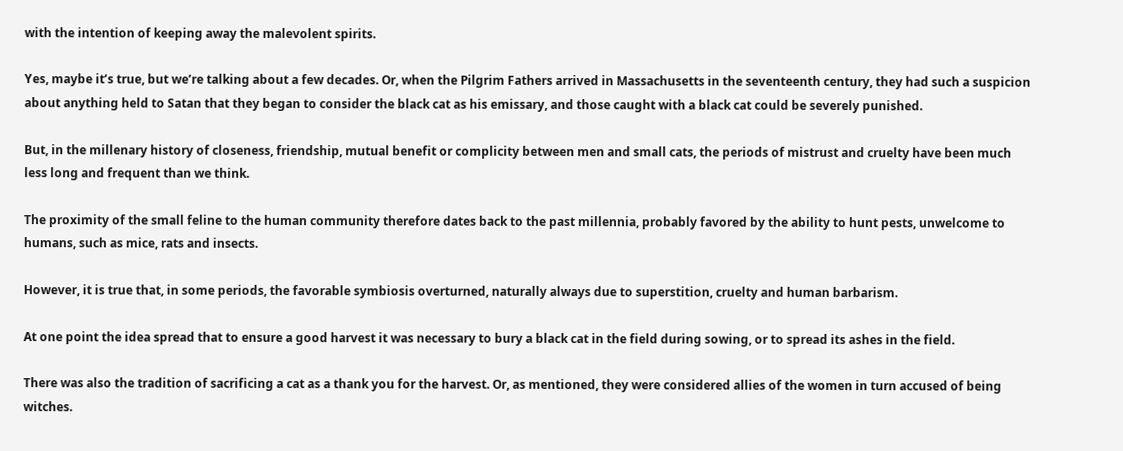with the intention of keeping away the malevolent spirits.

Yes, maybe it’s true, but we’re talking about a few decades. Or, when the Pilgrim Fathers arrived in Massachusetts in the seventeenth century, they had such a suspicion about anything held to Satan that they began to consider the black cat as his emissary, and those caught with a black cat could be severely punished.

But, in the millenary history of closeness, friendship, mutual benefit or complicity between men and small cats, the periods of mistrust and cruelty have been much less long and frequent than we think.

The proximity of the small feline to the human community therefore dates back to the past millennia, probably favored by the ability to hunt pests, unwelcome to humans, such as mice, rats and insects.

However, it is true that, in some periods, the favorable symbiosis overturned, naturally always due to superstition, cruelty and human barbarism.

At one point the idea spread that to ensure a good harvest it was necessary to bury a black cat in the field during sowing, or to spread its ashes in the field.

There was also the tradition of sacrificing a cat as a thank you for the harvest. Or, as mentioned, they were considered allies of the women in turn accused of being witches.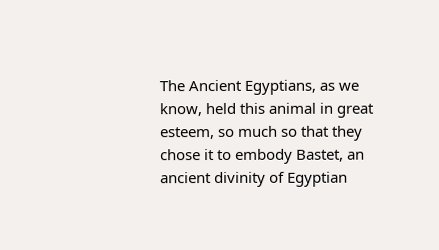The Ancient Egyptians, as we know, held this animal in great esteem, so much so that they chose it to embody Bastet, an ancient divinity of Egyptian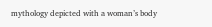mythology depicted with a woman’s body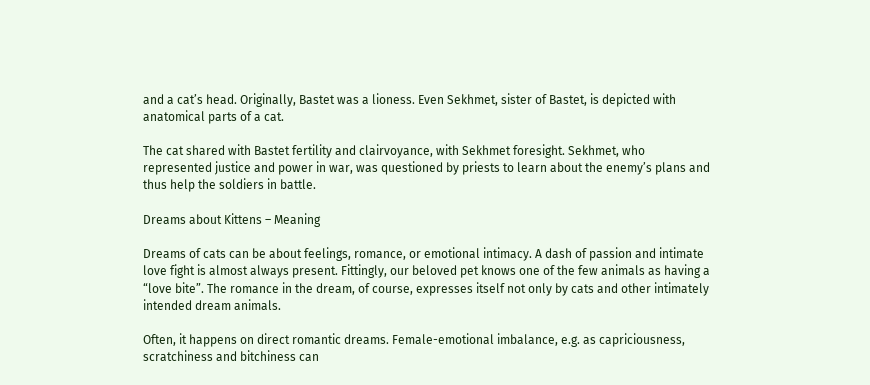and a cat’s head. Originally, Bastet was a lioness. Even Sekhmet, sister of Bastet, is depicted with anatomical parts of a cat.

The cat shared with Bastet fertility and clairvoyance, with Sekhmet foresight. Sekhmet, who represented justice and power in war, was questioned by priests to learn about the enemy’s plans and thus help the soldiers in battle.

Dreams about Kittens – Meaning

Dreams of cats can be about feelings, romance, or emotional intimacy. A dash of passion and intimate love fight is almost always present. Fittingly, our beloved pet knows one of the few animals as having a “love bite”. The romance in the dream, of course, expresses itself not only by cats and other intimately intended dream animals.

Often, it happens on direct romantic dreams. Female-emotional imbalance, e.g. as capriciousness, scratchiness and bitchiness can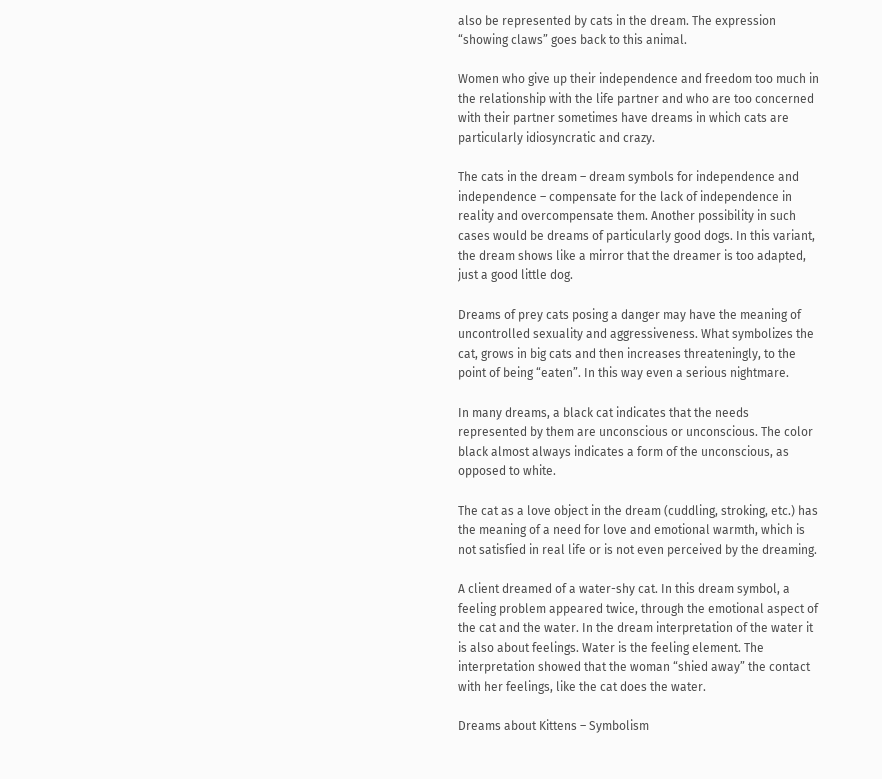also be represented by cats in the dream. The expression “showing claws” goes back to this animal.

Women who give up their independence and freedom too much in the relationship with the life partner and who are too concerned with their partner sometimes have dreams in which cats are particularly idiosyncratic and crazy.

The cats in the dream – dream symbols for independence and independence – compensate for the lack of independence in reality and overcompensate them. Another possibility in such cases would be dreams of particularly good dogs. In this variant, the dream shows like a mirror that the dreamer is too adapted, just a good little dog.

Dreams of prey cats posing a danger may have the meaning of uncontrolled sexuality and aggressiveness. What symbolizes the cat, grows in big cats and then increases threateningly, to the point of being “eaten”. In this way even a serious nightmare.

In many dreams, a black cat indicates that the needs represented by them are unconscious or unconscious. The color black almost always indicates a form of the unconscious, as opposed to white.

The cat as a love object in the dream (cuddling, stroking, etc.) has the meaning of a need for love and emotional warmth, which is not satisfied in real life or is not even perceived by the dreaming.

A client dreamed of a water-shy cat. In this dream symbol, a feeling problem appeared twice, through the emotional aspect of the cat and the water. In the dream interpretation of the water it is also about feelings. Water is the feeling element. The interpretation showed that the woman “shied away” the contact with her feelings, like the cat does the water.

Dreams about Kittens – Symbolism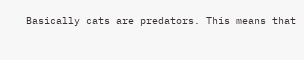Basically cats are predators. This means that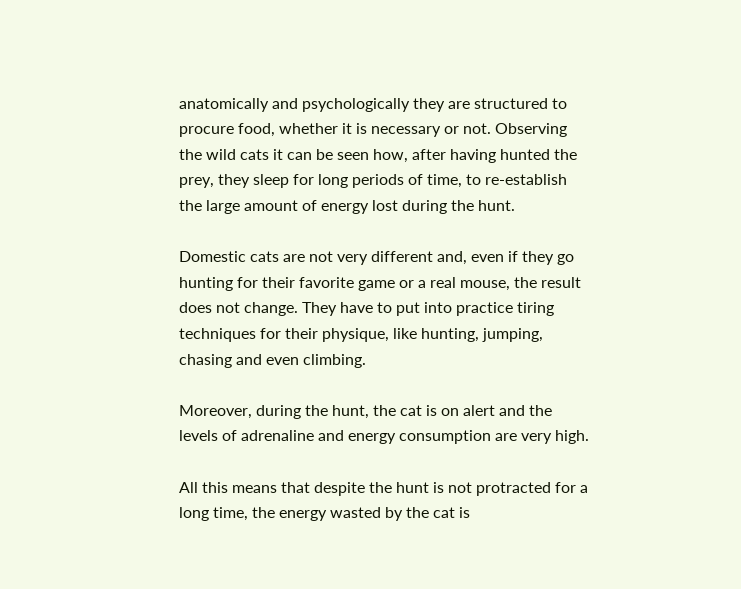anatomically and psychologically they are structured to procure food, whether it is necessary or not. Observing the wild cats it can be seen how, after having hunted the prey, they sleep for long periods of time, to re-establish the large amount of energy lost during the hunt.

Domestic cats are not very different and, even if they go hunting for their favorite game or a real mouse, the result does not change. They have to put into practice tiring techniques for their physique, like hunting, jumping, chasing and even climbing.

Moreover, during the hunt, the cat is on alert and the levels of adrenaline and energy consumption are very high.

All this means that despite the hunt is not protracted for a long time, the energy wasted by the cat is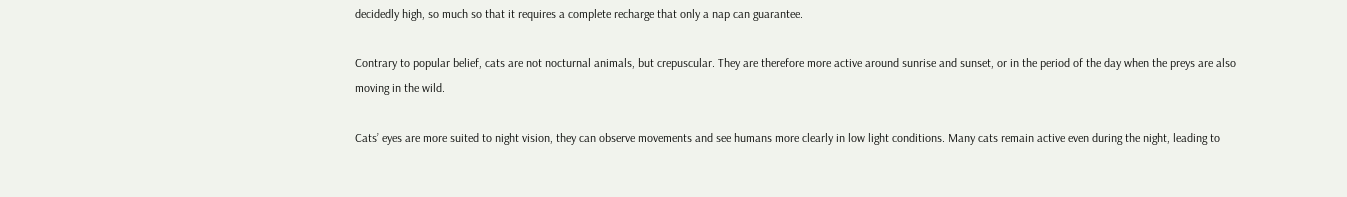decidedly high, so much so that it requires a complete recharge that only a nap can guarantee.

Contrary to popular belief, cats are not nocturnal animals, but crepuscular. They are therefore more active around sunrise and sunset, or in the period of the day when the preys are also moving in the wild.

Cats’ eyes are more suited to night vision, they can observe movements and see humans more clearly in low light conditions. Many cats remain active even during the night, leading to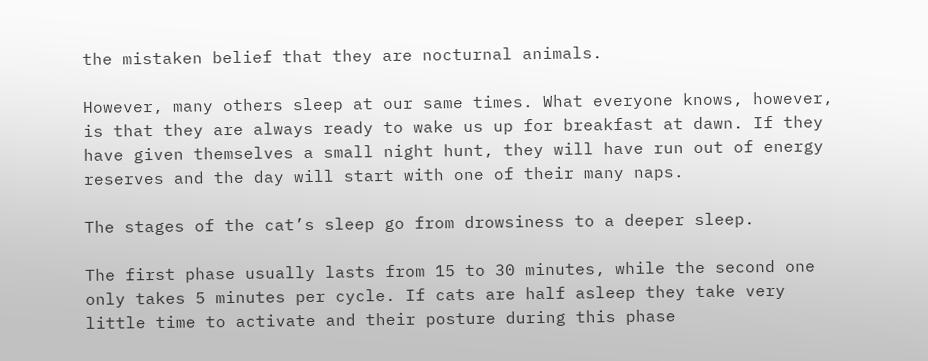the mistaken belief that they are nocturnal animals.

However, many others sleep at our same times. What everyone knows, however, is that they are always ready to wake us up for breakfast at dawn. If they have given themselves a small night hunt, they will have run out of energy reserves and the day will start with one of their many naps.

The stages of the cat’s sleep go from drowsiness to a deeper sleep.

The first phase usually lasts from 15 to 30 minutes, while the second one only takes 5 minutes per cycle. If cats are half asleep they take very little time to activate and their posture during this phase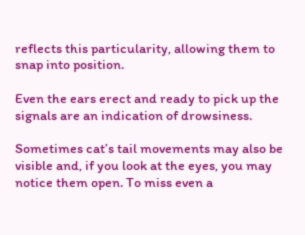reflects this particularity, allowing them to snap into position.

Even the ears erect and ready to pick up the signals are an indication of drowsiness.

Sometimes cat’s tail movements may also be visible and, if you look at the eyes, you may notice them open. To miss even a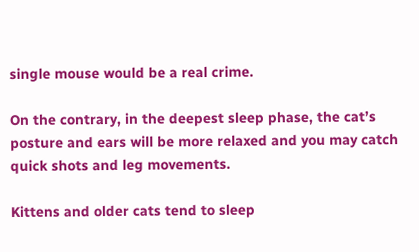single mouse would be a real crime.

On the contrary, in the deepest sleep phase, the cat’s posture and ears will be more relaxed and you may catch quick shots and leg movements.

Kittens and older cats tend to sleep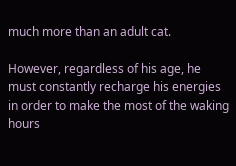much more than an adult cat.

However, regardless of his age, he must constantly recharge his energies in order to make the most of the waking hours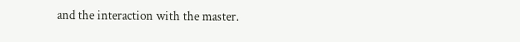and the interaction with the master.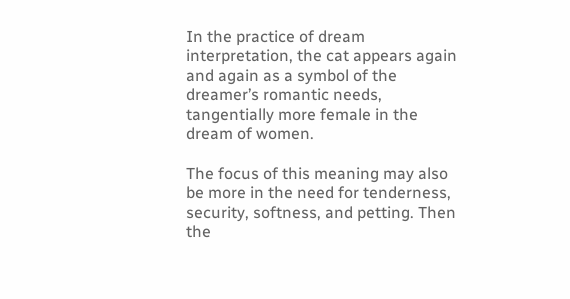In the practice of dream interpretation, the cat appears again and again as a symbol of the dreamer’s romantic needs, tangentially more female in the dream of women.

The focus of this meaning may also be more in the need for tenderness, security, softness, and petting. Then the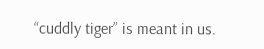“cuddly tiger” is meant in us.